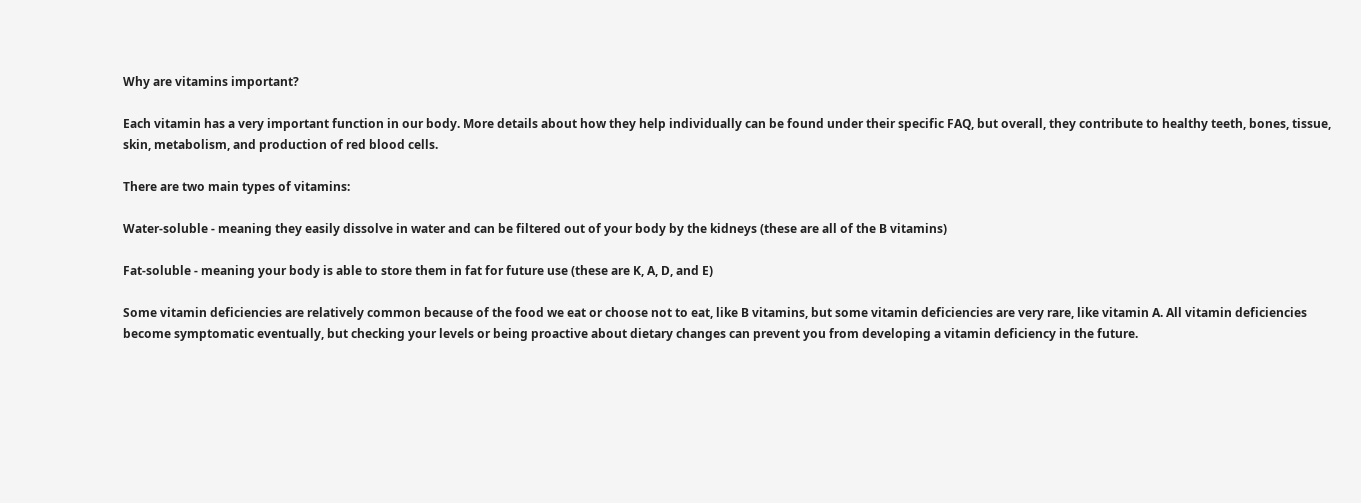Why are vitamins important?

Each vitamin has a very important function in our body. More details about how they help individually can be found under their specific FAQ, but overall, they contribute to healthy teeth, bones, tissue, skin, metabolism, and production of red blood cells.

There are two main types of vitamins:

Water-soluble - meaning they easily dissolve in water and can be filtered out of your body by the kidneys (these are all of the B vitamins)

Fat-soluble - meaning your body is able to store them in fat for future use (these are K, A, D, and E)

Some vitamin deficiencies are relatively common because of the food we eat or choose not to eat, like B vitamins, but some vitamin deficiencies are very rare, like vitamin A. All vitamin deficiencies become symptomatic eventually, but checking your levels or being proactive about dietary changes can prevent you from developing a vitamin deficiency in the future.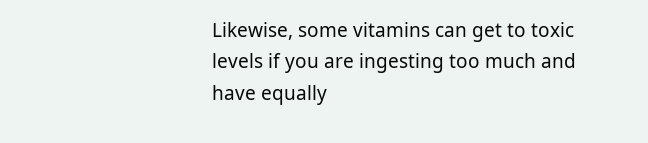Likewise, some vitamins can get to toxic levels if you are ingesting too much and have equally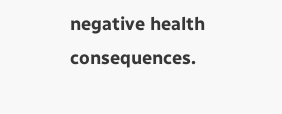negative health consequences.